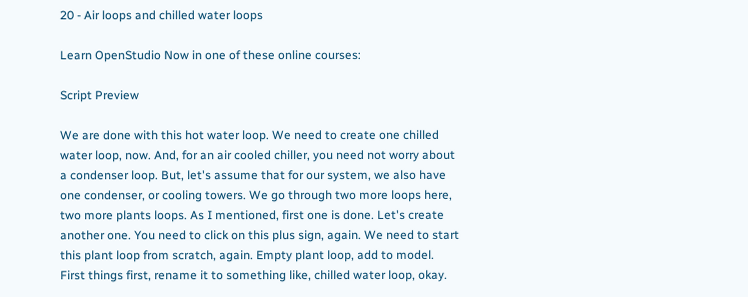20 - Air loops and chilled water loops

Learn OpenStudio Now in one of these online courses:

Script Preview

We are done with this hot water loop. We need to create one chilled water loop, now. And, for an air cooled chiller, you need not worry about a condenser loop. But, let's assume that for our system, we also have one condenser, or cooling towers. We go through two more loops here, two more plants loops. As I mentioned, first one is done. Let's create another one. You need to click on this plus sign, again. We need to start this plant loop from scratch, again. Empty plant loop, add to model. First things first, rename it to something like, chilled water loop, okay.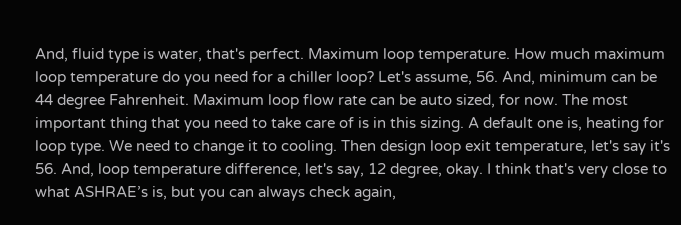And, fluid type is water, that's perfect. Maximum loop temperature. How much maximum loop temperature do you need for a chiller loop? Let's assume, 56. And, minimum can be 44 degree Fahrenheit. Maximum loop flow rate can be auto sized, for now. The most important thing that you need to take care of is in this sizing. A default one is, heating for loop type. We need to change it to cooling. Then design loop exit temperature, let's say it's 56. And, loop temperature difference, let's say, 12 degree, okay. I think that's very close to what ASHRAE’s is, but you can always check again,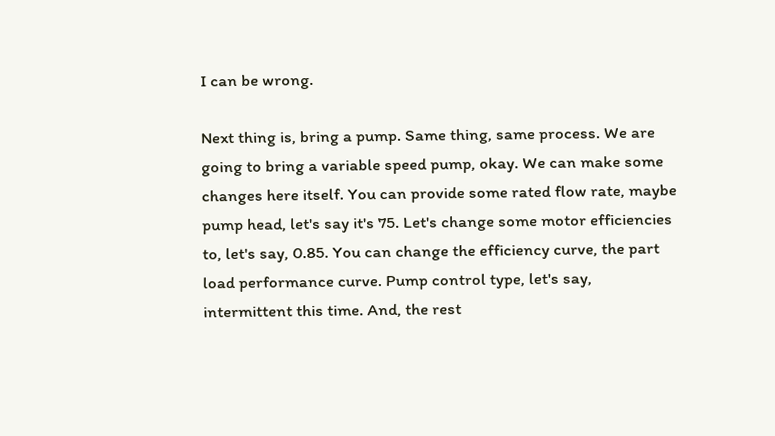I can be wrong.

Next thing is, bring a pump. Same thing, same process. We are going to bring a variable speed pump, okay. We can make some changes here itself. You can provide some rated flow rate, maybe pump head, let's say it's 75. Let's change some motor efficiencies to, let's say, 0.85. You can change the efficiency curve, the part load performance curve. Pump control type, let's say, intermittent this time. And, the rest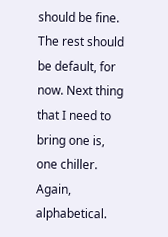should be fine. The rest should be default, for now. Next thing that I need to bring one is, one chiller. Again, alphabetical.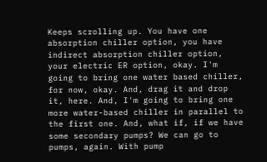Keeps scrolling up. You have one absorption chiller option, you have indirect absorption chiller option, your electric ER option, okay. I'm going to bring one water based chiller, for now, okay. And, drag it and drop it, here. And, I'm going to bring one more water-based chiller in parallel to the first one. And, what if, if we have some secondary pumps? We can go to pumps, again. With pump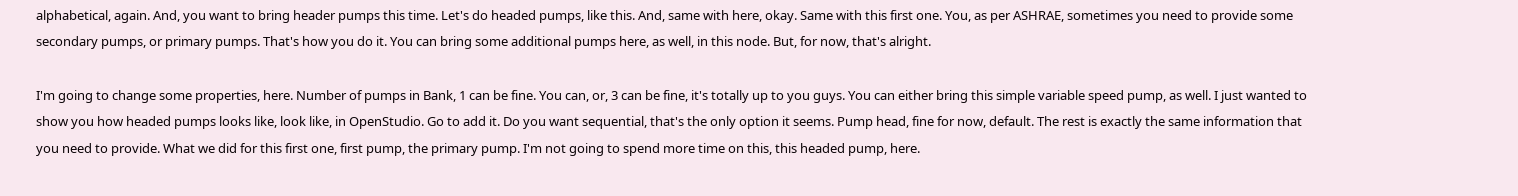alphabetical, again. And, you want to bring header pumps this time. Let's do headed pumps, like this. And, same with here, okay. Same with this first one. You, as per ASHRAE, sometimes you need to provide some secondary pumps, or primary pumps. That's how you do it. You can bring some additional pumps here, as well, in this node. But, for now, that's alright.

I'm going to change some properties, here. Number of pumps in Bank, 1 can be fine. You can, or, 3 can be fine, it's totally up to you guys. You can either bring this simple variable speed pump, as well. I just wanted to show you how headed pumps looks like, look like, in OpenStudio. Go to add it. Do you want sequential, that's the only option it seems. Pump head, fine for now, default. The rest is exactly the same information that you need to provide. What we did for this first one, first pump, the primary pump. I'm not going to spend more time on this, this headed pump, here.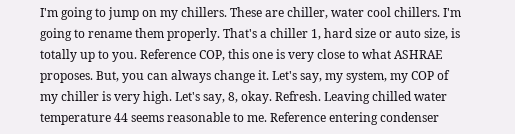I'm going to jump on my chillers. These are chiller, water cool chillers. I'm going to rename them properly. That's a chiller 1, hard size or auto size, is totally up to you. Reference COP, this one is very close to what ASHRAE proposes. But, you can always change it. Let's say, my system, my COP of my chiller is very high. Let's say, 8, okay. Refresh. Leaving chilled water temperature 44 seems reasonable to me. Reference entering condenser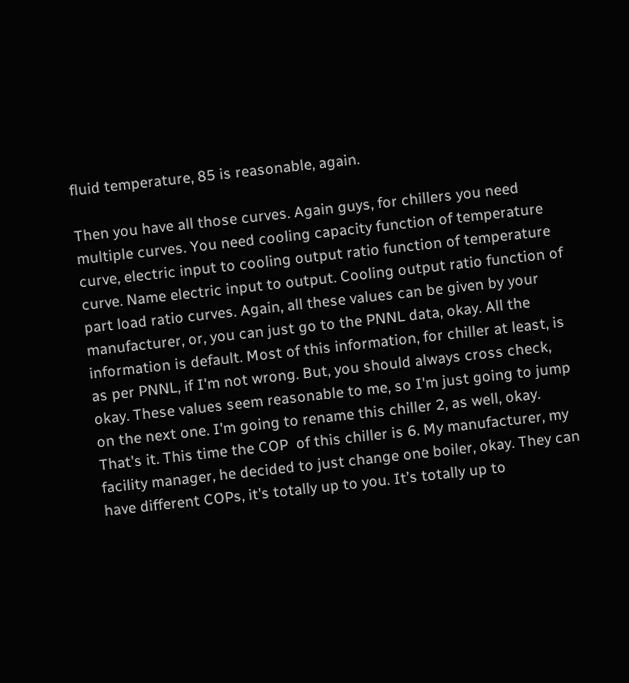fluid temperature, 85 is reasonable, again.

Then you have all those curves. Again guys, for chillers you need multiple curves. You need cooling capacity function of temperature curve, electric input to cooling output ratio function of temperature curve. Name electric input to output. Cooling output ratio function of part load ratio curves. Again, all these values can be given by your manufacturer, or, you can just go to the PNNL data, okay. All the information is default. Most of this information, for chiller at least, is as per PNNL, if I'm not wrong. But, you should always cross check, okay. These values seem reasonable to me, so I'm just going to jump on the next one. I'm going to rename this chiller 2, as well, okay. That's it. This time the COP  of this chiller is 6. My manufacturer, my facility manager, he decided to just change one boiler, okay. They can have different COPs, it's totally up to you. It’s totally up to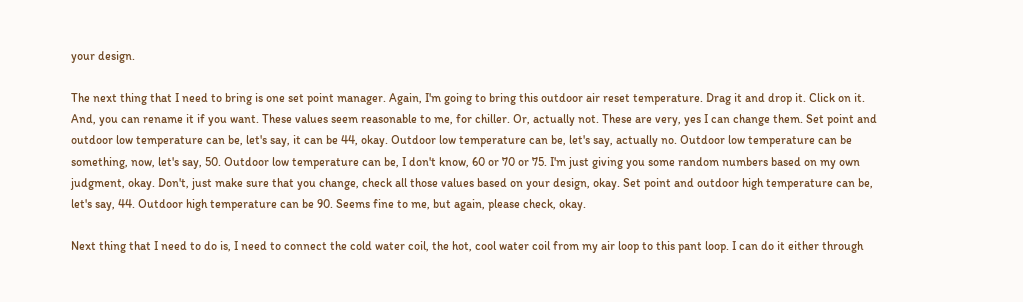your design.

The next thing that I need to bring is one set point manager. Again, I'm going to bring this outdoor air reset temperature. Drag it and drop it. Click on it. And, you can rename it if you want. These values seem reasonable to me, for chiller. Or, actually not. These are very, yes I can change them. Set point and outdoor low temperature can be, let's say, it can be 44, okay. Outdoor low temperature can be, let's say, actually no. Outdoor low temperature can be something, now, let's say, 50. Outdoor low temperature can be, I don't know, 60 or 70 or 75. I'm just giving you some random numbers based on my own judgment, okay. Don't, just make sure that you change, check all those values based on your design, okay. Set point and outdoor high temperature can be, let's say, 44. Outdoor high temperature can be 90. Seems fine to me, but again, please check, okay.

Next thing that I need to do is, I need to connect the cold water coil, the hot, cool water coil from my air loop to this pant loop. I can do it either through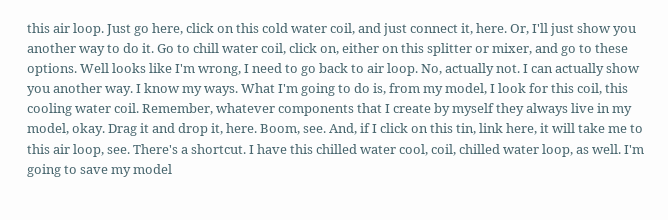this air loop. Just go here, click on this cold water coil, and just connect it, here. Or, I'll just show you another way to do it. Go to chill water coil, click on, either on this splitter or mixer, and go to these options. Well looks like I'm wrong, I need to go back to air loop. No, actually not. I can actually show you another way. I know my ways. What I'm going to do is, from my model, I look for this coil, this cooling water coil. Remember, whatever components that I create by myself they always live in my model, okay. Drag it and drop it, here. Boom, see. And, if I click on this tin, link here, it will take me to this air loop, see. There's a shortcut. I have this chilled water cool, coil, chilled water loop, as well. I'm going to save my model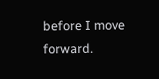before I move forward.